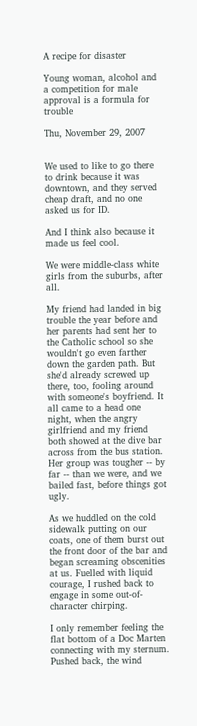A recipe for disaster

Young woman, alcohol and a competition for male approval is a formula for trouble

Thu, November 29, 2007


We used to like to go there to drink because it was downtown, and they served cheap draft, and no one asked us for ID.

And I think also because it made us feel cool.

We were middle-class white girls from the suburbs, after all.

My friend had landed in big trouble the year before and her parents had sent her to the Catholic school so she wouldn't go even farther down the garden path. But she'd already screwed up there, too, fooling around with someone's boyfriend. It all came to a head one night, when the angry girlfriend and my friend both showed at the dive bar across from the bus station. Her group was tougher -- by far -- than we were, and we bailed fast, before things got ugly.

As we huddled on the cold sidewalk putting on our coats, one of them burst out the front door of the bar and began screaming obscenities at us. Fuelled with liquid courage, I rushed back to engage in some out-of-character chirping.

I only remember feeling the flat bottom of a Doc Marten connecting with my sternum. Pushed back, the wind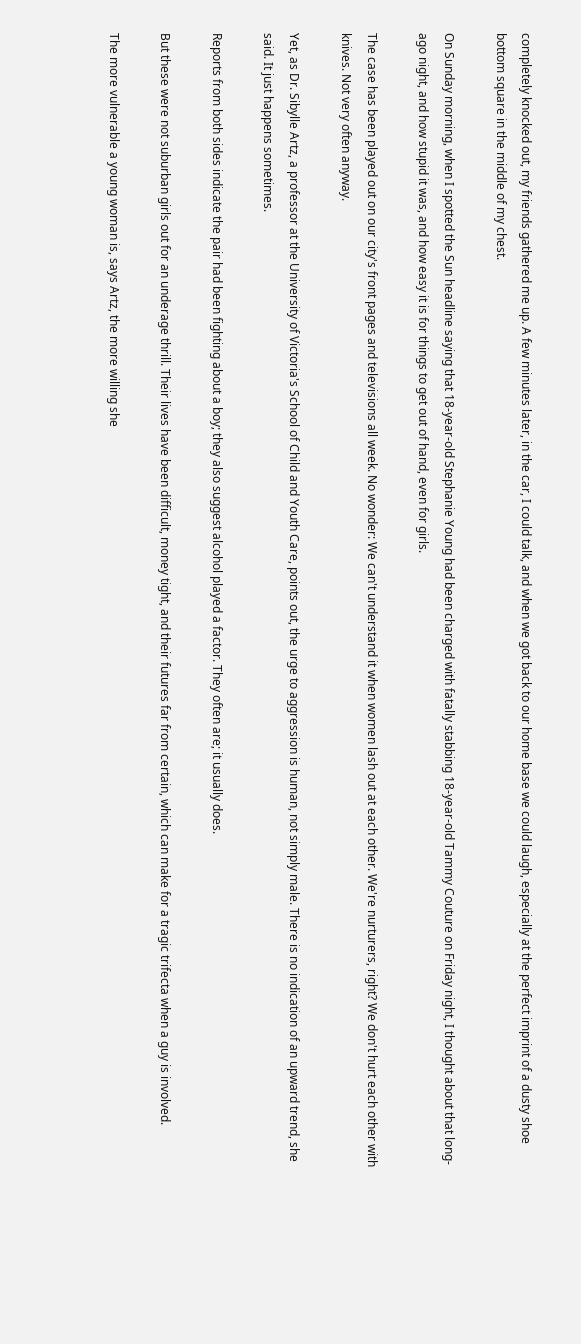completely knocked out, my friends gathered me up. A few minutes later, in the car, I could talk, and when we got back to our home base we could laugh, especially at the perfect imprint of a dusty shoe bottom square in the middle of my chest.

On Sunday morning, when I spotted the Sun headline saying that 18-year-old Stephanie Young had been charged with fatally stabbing 18-year-old Tammy Couture on Friday night, I thought about that long-ago night, and how stupid it was, and how easy it is for things to get out of hand, even for girls.

The case has been played out on our city's front pages and televisions all week. No wonder: We can't understand it when women lash out at each other. We're nurturers, right? We don't hurt each other with knives. Not very often anyway.

Yet, as Dr. Sibylle Artz, a professor at the University of Victoria's School of Child and Youth Care, points out, the urge to aggression is human, not simply male. There is no indication of an upward trend, she said. It just happens sometimes.

Reports from both sides indicate the pair had been fighting about a boy; they also suggest alcohol played a factor. They often are; it usually does.

But these were not suburban girls out for an underage thrill. Their lives have been difficult, money tight, and their futures far from certain, which can make for a tragic trifecta when a guy is involved.

The more vulnerable a young woman is, says Artz, the more willing she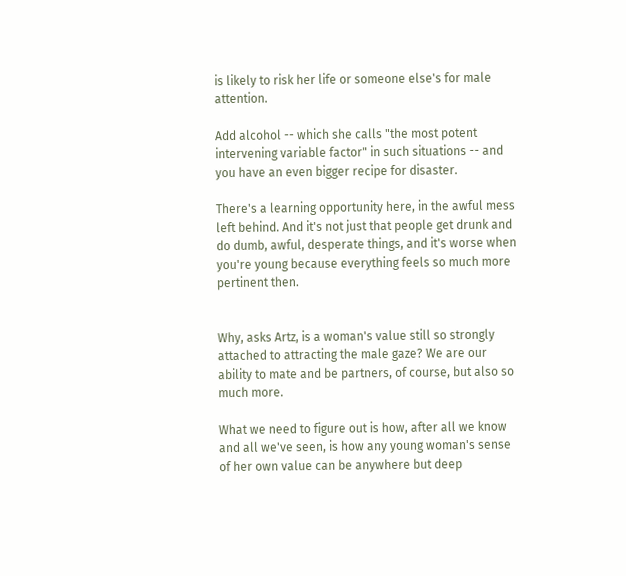is likely to risk her life or someone else's for male attention.

Add alcohol -- which she calls "the most potent intervening variable factor" in such situations -- and you have an even bigger recipe for disaster.

There's a learning opportunity here, in the awful mess left behind. And it's not just that people get drunk and do dumb, awful, desperate things, and it's worse when you're young because everything feels so much more pertinent then.


Why, asks Artz, is a woman's value still so strongly attached to attracting the male gaze? We are our ability to mate and be partners, of course, but also so much more.

What we need to figure out is how, after all we know and all we've seen, is how any young woman's sense of her own value can be anywhere but deep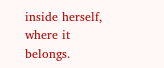inside herself, where it belongs.